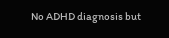No ADHD diagnosis but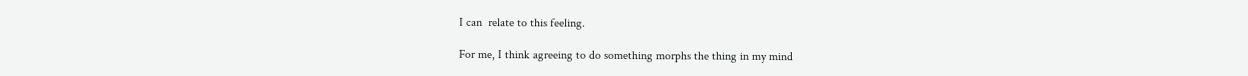I can  relate to this feeling.

For me, I think agreeing to do something morphs the thing in my mind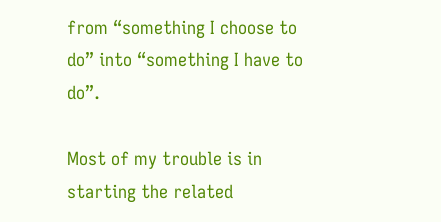from “something I choose to do” into “something I have to do”.

Most of my trouble is in starting the related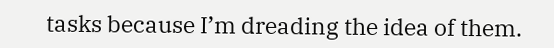tasks because I’m dreading the idea of them.